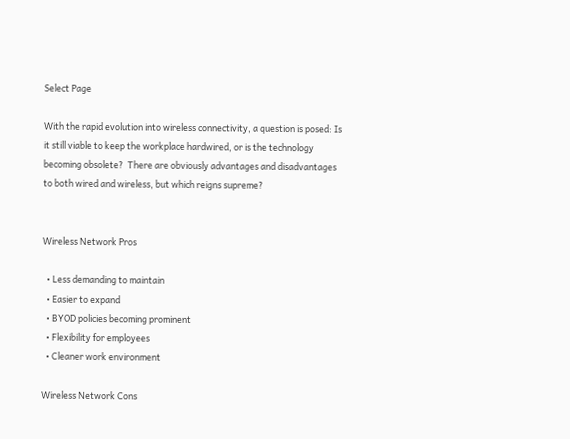Select Page

With the rapid evolution into wireless connectivity, a question is posed: Is it still viable to keep the workplace hardwired, or is the technology becoming obsolete?  There are obviously advantages and disadvantages to both wired and wireless, but which reigns supreme?


Wireless Network Pros

  • Less demanding to maintain
  • Easier to expand
  • BYOD policies becoming prominent
  • Flexibility for employees
  • Cleaner work environment

Wireless Network Cons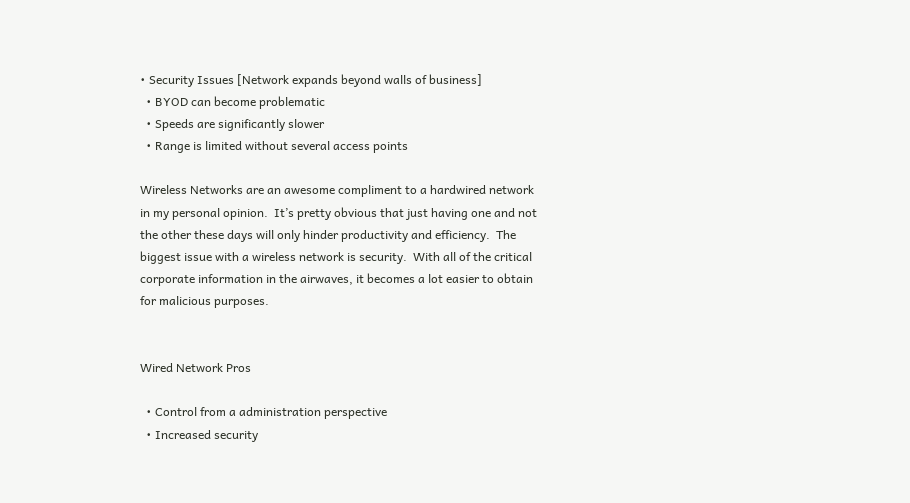• Security Issues [Network expands beyond walls of business]
  • BYOD can become problematic
  • Speeds are significantly slower
  • Range is limited without several access points

Wireless Networks are an awesome compliment to a hardwired network in my personal opinion.  It’s pretty obvious that just having one and not the other these days will only hinder productivity and efficiency.  The biggest issue with a wireless network is security.  With all of the critical corporate information in the airwaves, it becomes a lot easier to obtain for malicious purposes.


Wired Network Pros

  • Control from a administration perspective
  • Increased security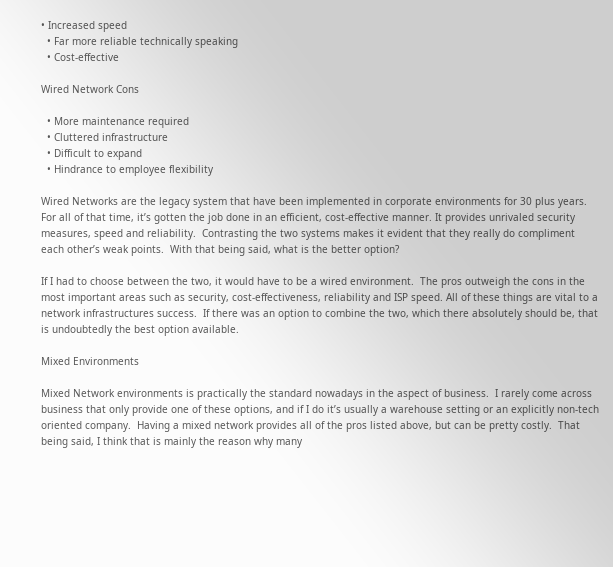• Increased speed
  • Far more reliable technically speaking
  • Cost-effective

Wired Network Cons

  • More maintenance required
  • Cluttered infrastructure
  • Difficult to expand
  • Hindrance to employee flexibility

Wired Networks are the legacy system that have been implemented in corporate environments for 30 plus years.  For all of that time, it’s gotten the job done in an efficient, cost-effective manner. It provides unrivaled security measures, speed and reliability.  Contrasting the two systems makes it evident that they really do compliment each other’s weak points.  With that being said, what is the better option?

If I had to choose between the two, it would have to be a wired environment.  The pros outweigh the cons in the most important areas such as security, cost-effectiveness, reliability and ISP speed. All of these things are vital to a network infrastructures success.  If there was an option to combine the two, which there absolutely should be, that is undoubtedly the best option available.

Mixed Environments

Mixed Network environments is practically the standard nowadays in the aspect of business.  I rarely come across business that only provide one of these options, and if I do it’s usually a warehouse setting or an explicitly non-tech oriented company.  Having a mixed network provides all of the pros listed above, but can be pretty costly.  That being said, I think that is mainly the reason why many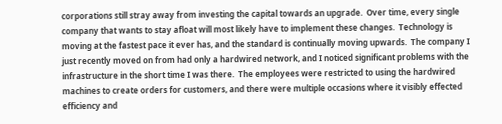corporations still stray away from investing the capital towards an upgrade.  Over time, every single company that wants to stay afloat will most likely have to implement these changes.  Technology is moving at the fastest pace it ever has, and the standard is continually moving upwards.  The company I just recently moved on from had only a hardwired network, and I noticed significant problems with the infrastructure in the short time I was there.  The employees were restricted to using the hardwired machines to create orders for customers, and there were multiple occasions where it visibly effected efficiency and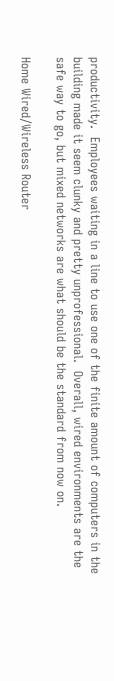productivity.  Employees waiting in a line to use one of the finite amount of computers in the building made it seem clunky and pretty unprofessional.  Overall, wired environments are the safe way to go, but mixed networks are what should be the standard from now on.

Home Wired/Wireless Router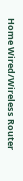Home Wired/Wireless Router